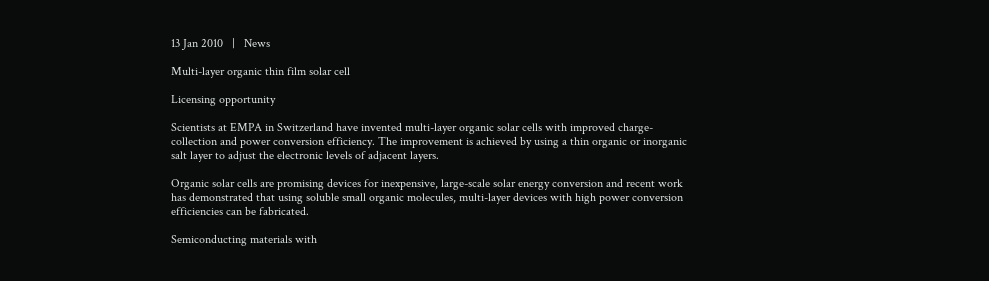13 Jan 2010   |   News

Multi-layer organic thin film solar cell

Licensing opportunity

Scientists at EMPA in Switzerland have invented multi-layer organic solar cells with improved charge-collection and power conversion efficiency. The improvement is achieved by using a thin organic or inorganic salt layer to adjust the electronic levels of adjacent layers.

Organic solar cells are promising devices for inexpensive, large-scale solar energy conversion and recent work has demonstrated that using soluble small organic molecules, multi-layer devices with high power conversion efficiencies can be fabricated.

Semiconducting materials with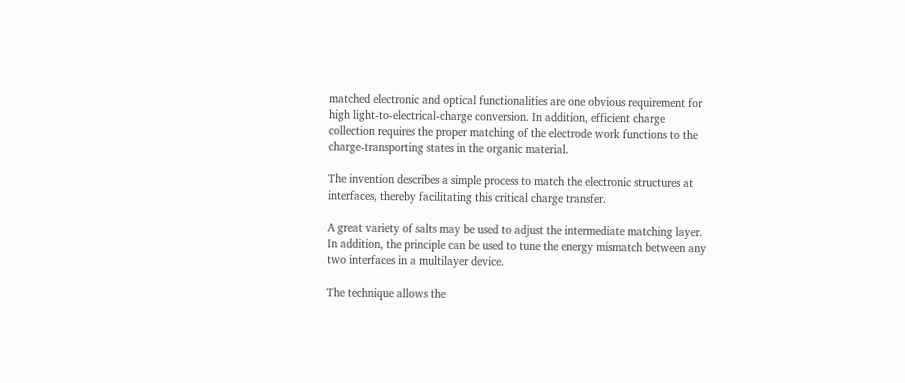matched electronic and optical functionalities are one obvious requirement for high light-to-electrical-charge conversion. In addition, efficient charge collection requires the proper matching of the electrode work functions to the charge-transporting states in the organic material.

The invention describes a simple process to match the electronic structures at interfaces, thereby facilitating this critical charge transfer.

A great variety of salts may be used to adjust the intermediate matching layer. In addition, the principle can be used to tune the energy mismatch between any two interfaces in a multilayer device.

The technique allows the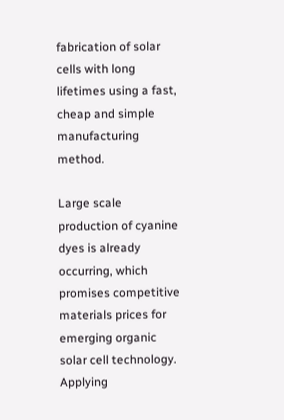fabrication of solar cells with long lifetimes using a fast, cheap and simple manufacturing method.

Large scale production of cyanine dyes is already occurring, which promises competitive materials prices for emerging organic solar cell technology. Applying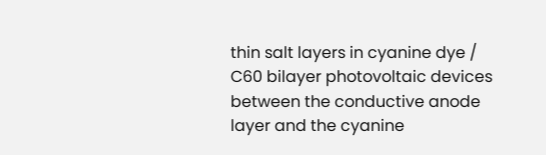thin salt layers in cyanine dye / C60 bilayer photovoltaic devices between the conductive anode layer and the cyanine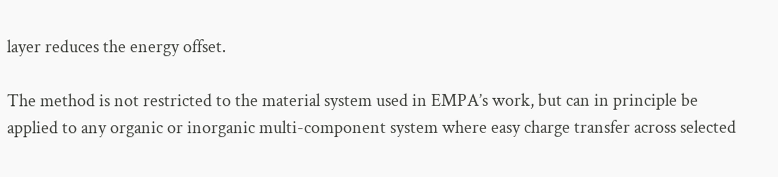layer reduces the energy offset.

The method is not restricted to the material system used in EMPA’s work, but can in principle be applied to any organic or inorganic multi-component system where easy charge transfer across selected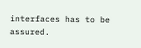interfaces has to be assured.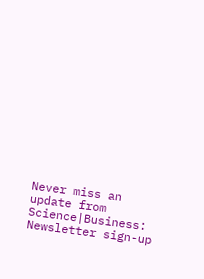Never miss an update from Science|Business:   Newsletter sign-up